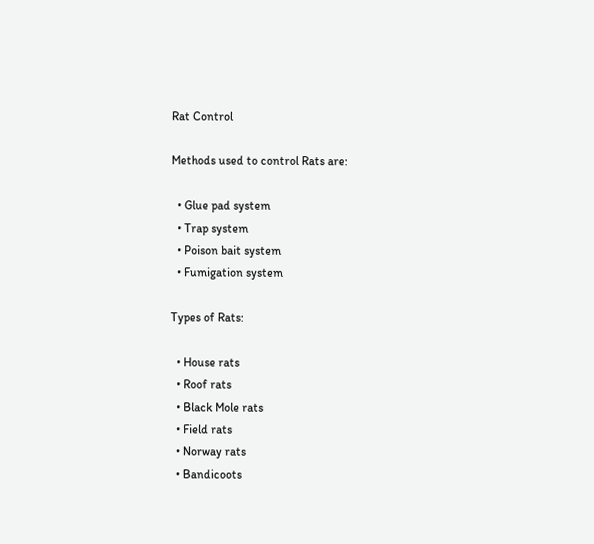Rat Control

Methods used to control Rats are:

  • Glue pad system
  • Trap system
  • Poison bait system
  • Fumigation system

Types of Rats:

  • House rats
  • Roof rats
  • Black Mole rats
  • Field rats
  • Norway rats
  • Bandicoots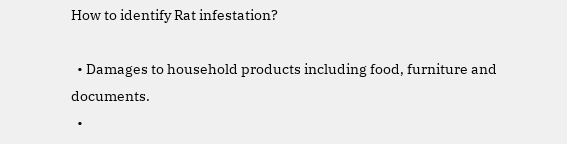How to identify Rat infestation?

  • Damages to household products including food, furniture and documents.
  •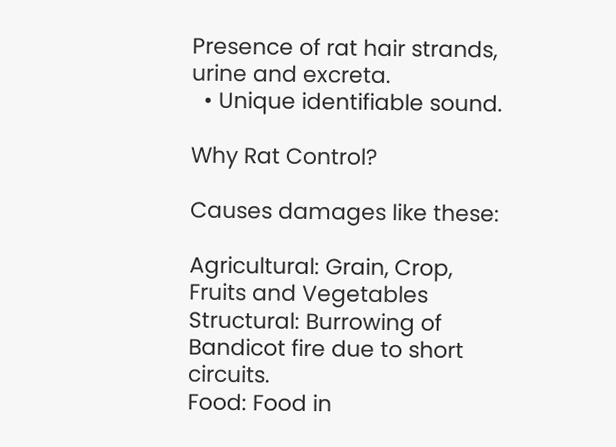Presence of rat hair strands, urine and excreta.
  • Unique identifiable sound.

Why Rat Control?

Causes damages like these:

Agricultural: Grain, Crop, Fruits and Vegetables
Structural: Burrowing of Bandicot fire due to short circuits.
Food: Food in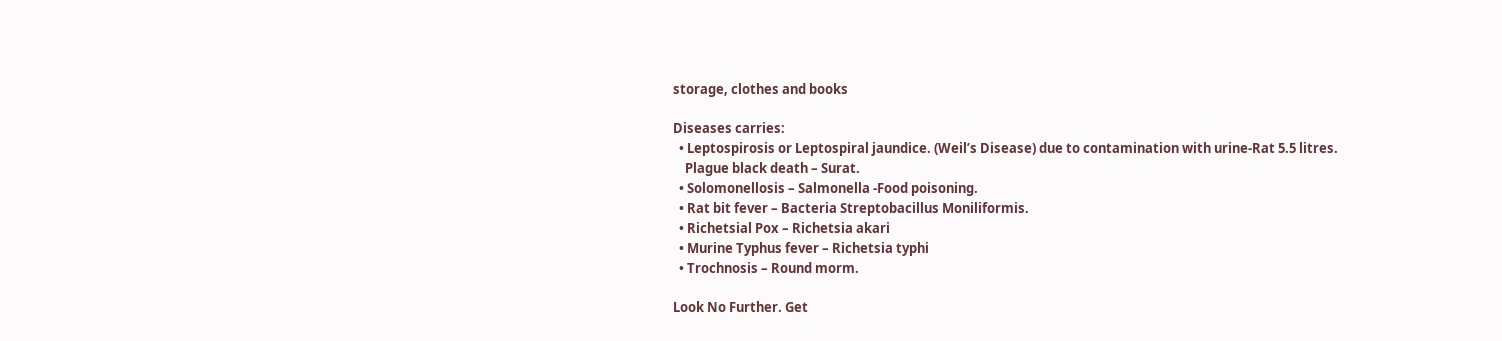storage, clothes and books

Diseases carries:
  • Leptospirosis or Leptospiral jaundice. (Weil’s Disease) due to contamination with urine-Rat 5.5 litres.
    Plague black death – Surat.
  • Solomonellosis – Salmonella -Food poisoning.
  • Rat bit fever – Bacteria Streptobacillus Moniliformis.
  • Richetsial Pox – Richetsia akari
  • Murine Typhus fever – Richetsia typhi
  • Trochnosis – Round morm.

Look No Further. Get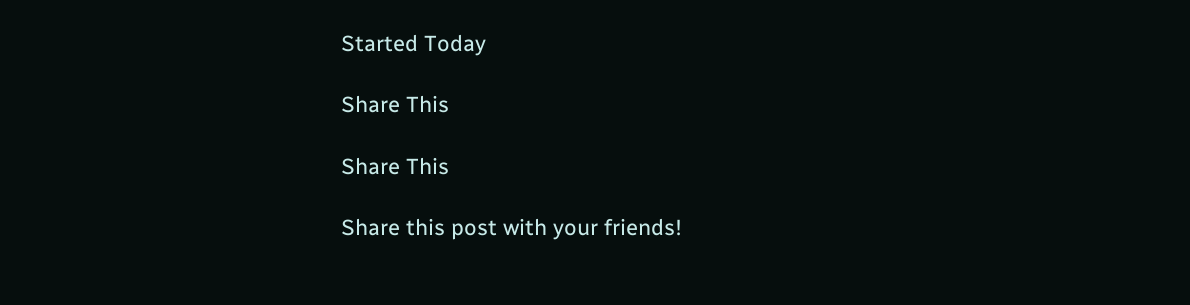Started Today

Share This

Share This

Share this post with your friends!